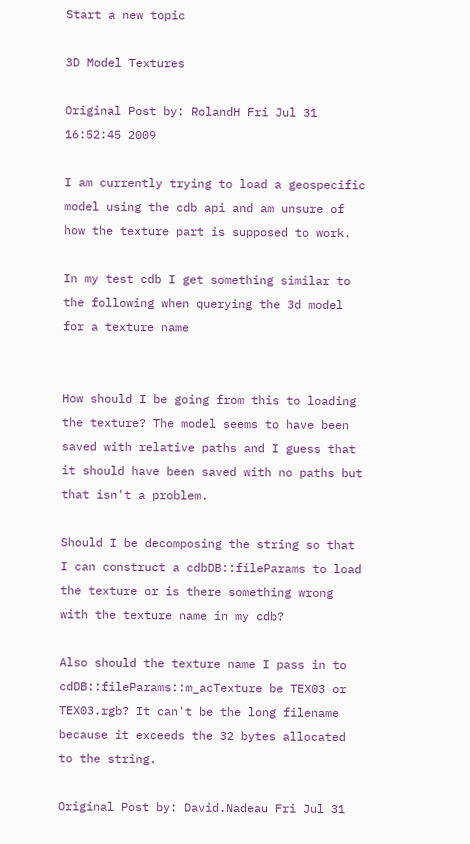Start a new topic

3D Model Textures

Original Post by: RolandH Fri Jul 31 16:52:45 2009

I am currently trying to load a geospecific model using the cdb api and am unsure of how the texture part is supposed to work.

In my test cdb I get something similar to the following when querying the 3d model for a texture name


How should I be going from this to loading the texture? The model seems to have been saved with relative paths and I guess that it should have been saved with no paths but that isn't a problem.

Should I be decomposing the string so that I can construct a cdbDB::fileParams to load the texture or is there something wrong with the texture name in my cdb?

Also should the texture name I pass in to cdDB::fileParams::m_acTexture be TEX03 or TEX03.rgb? It can't be the long filename because it exceeds the 32 bytes allocated to the string.

Original Post by: David.Nadeau Fri Jul 31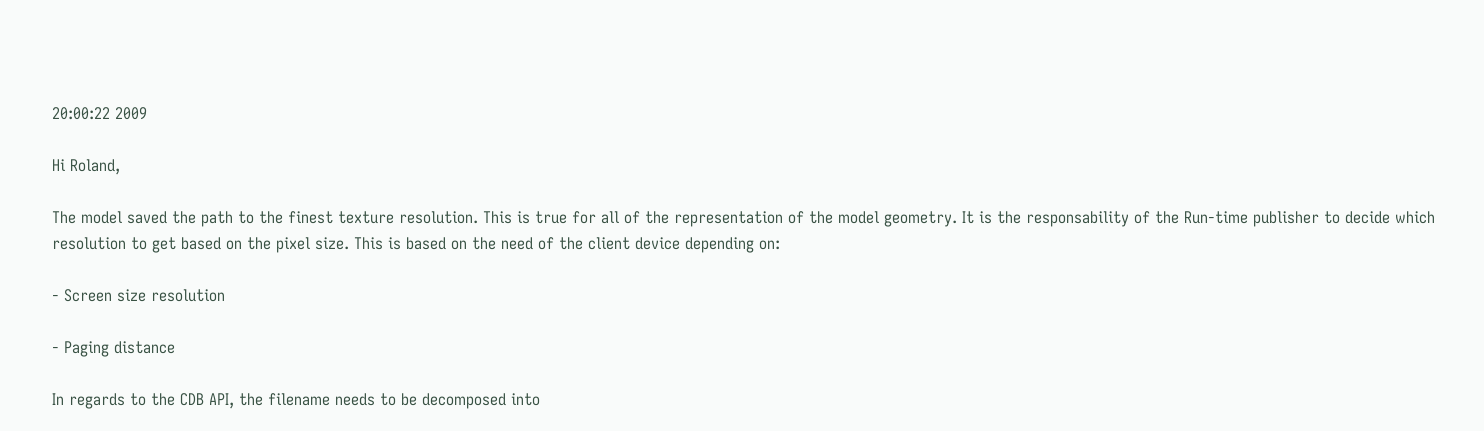20:00:22 2009

Hi Roland,

The model saved the path to the finest texture resolution. This is true for all of the representation of the model geometry. It is the responsability of the Run-time publisher to decide which resolution to get based on the pixel size. This is based on the need of the client device depending on:

- Screen size resolution

- Paging distance

In regards to the CDB API, the filename needs to be decomposed into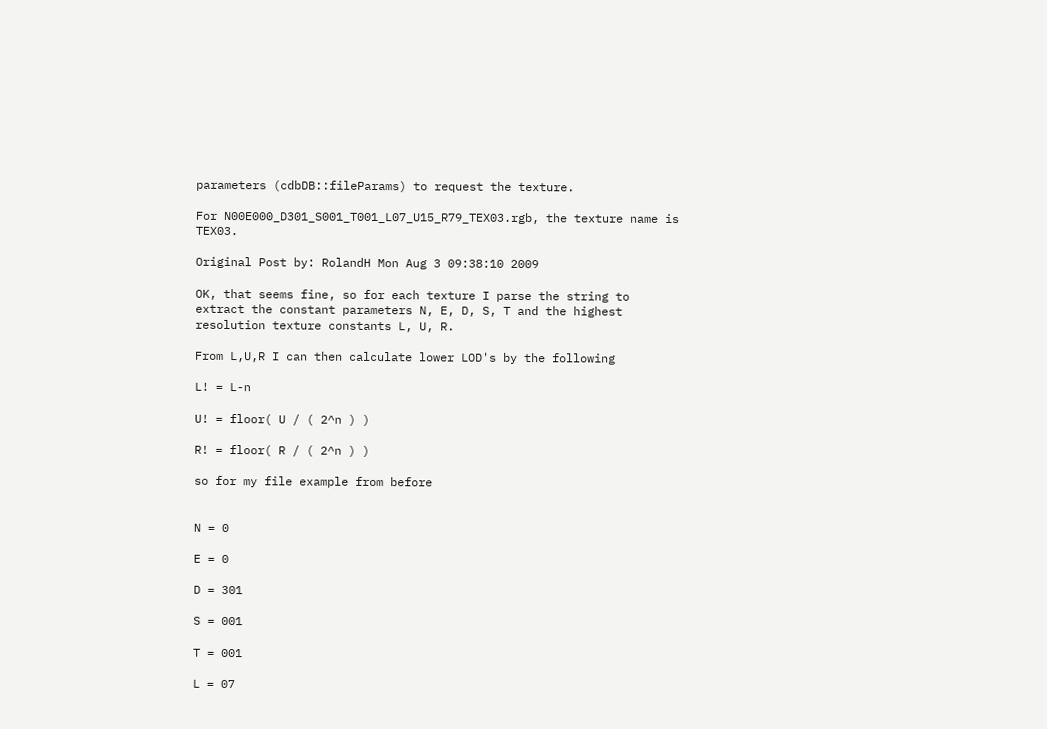parameters (cdbDB::fileParams) to request the texture.

For N00E000_D301_S001_T001_L07_U15_R79_TEX03.rgb, the texture name is TEX03.

Original Post by: RolandH Mon Aug 3 09:38:10 2009

OK, that seems fine, so for each texture I parse the string to extract the constant parameters N, E, D, S, T and the highest resolution texture constants L, U, R.

From L,U,R I can then calculate lower LOD's by the following

L! = L-n

U! = floor( U / ( 2^n ) )

R! = floor( R / ( 2^n ) )

so for my file example from before


N = 0

E = 0

D = 301

S = 001

T = 001

L = 07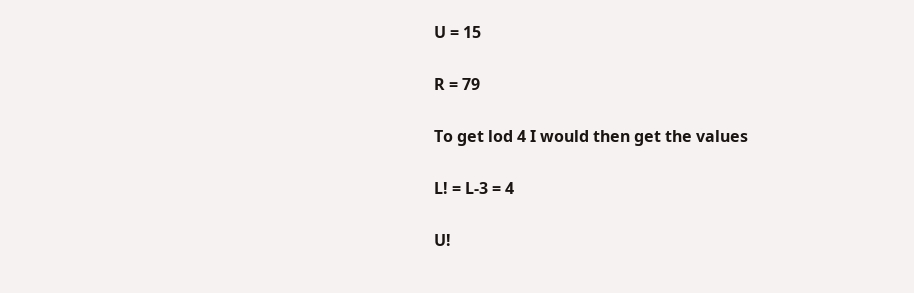U = 15

R = 79

To get lod 4 I would then get the values

L! = L-3 = 4

U!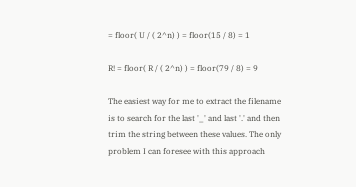= floor( U / ( 2^n) ) = floor(15 / 8) = 1

R! = floor( R / ( 2^n) ) = floor(79 / 8) = 9

The easiest way for me to extract the filename is to search for the last '_' and last '.' and then trim the string between these values. The only problem I can foresee with this approach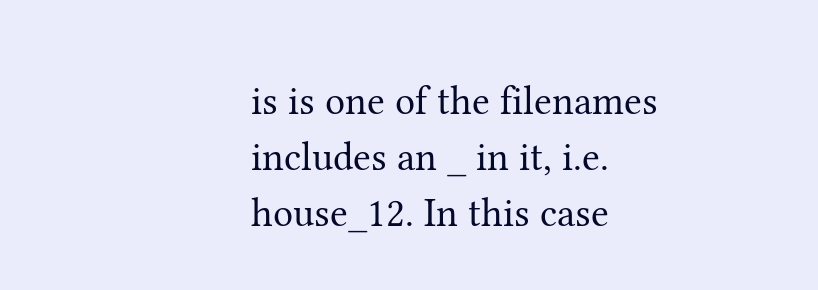is is one of the filenames includes an _ in it, i.e. house_12. In this case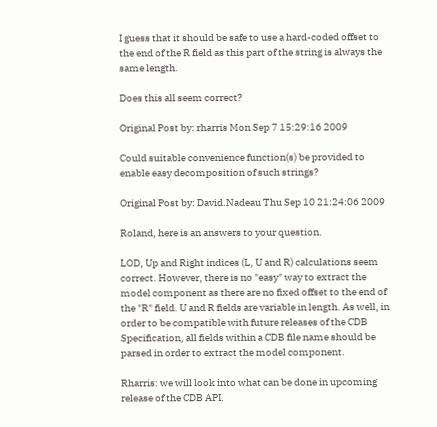I guess that it should be safe to use a hard-coded offset to the end of the R field as this part of the string is always the same length.

Does this all seem correct?

Original Post by: rharris Mon Sep 7 15:29:16 2009

Could suitable convenience function(s) be provided to enable easy decomposition of such strings?

Original Post by: David.Nadeau Thu Sep 10 21:24:06 2009

Roland, here is an answers to your question.

LOD, Up and Right indices (L, U and R) calculations seem correct. However, there is no "easy" way to extract the model component as there are no fixed offset to the end of the "R" field. U and R fields are variable in length. As well, in order to be compatible with future releases of the CDB Specification, all fields within a CDB file name should be parsed in order to extract the model component.

Rharris: we will look into what can be done in upcoming release of the CDB API.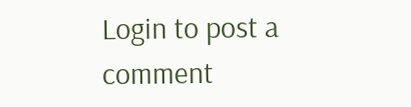Login to post a comment